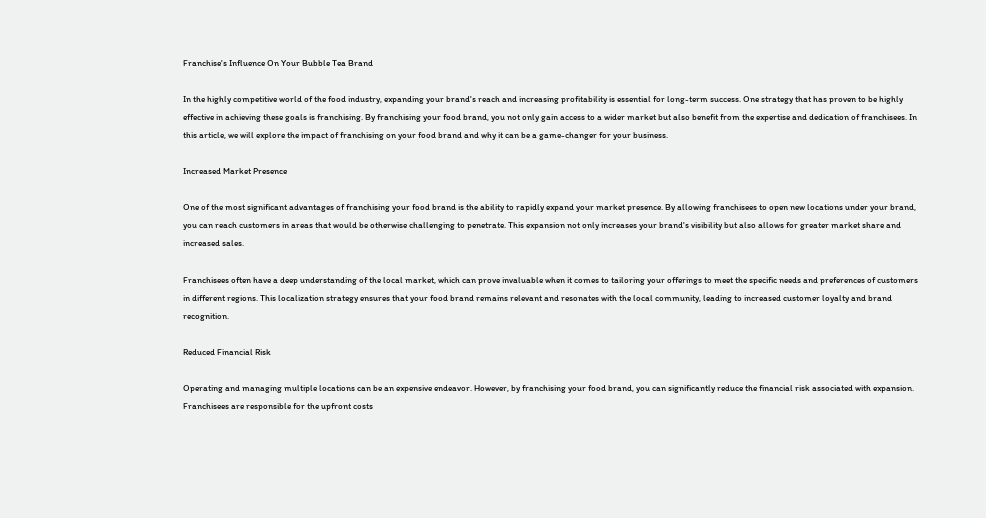Franchise's Influence On Your Bubble Tea Brand

In the highly competitive world of the food industry, expanding your brand's reach and increasing profitability is essential for long-term success. One strategy that has proven to be highly effective in achieving these goals is franchising. By franchising your food brand, you not only gain access to a wider market but also benefit from the expertise and dedication of franchisees. In this article, we will explore the impact of franchising on your food brand and why it can be a game-changer for your business.

Increased Market Presence

One of the most significant advantages of franchising your food brand is the ability to rapidly expand your market presence. By allowing franchisees to open new locations under your brand, you can reach customers in areas that would be otherwise challenging to penetrate. This expansion not only increases your brand's visibility but also allows for greater market share and increased sales.

Franchisees often have a deep understanding of the local market, which can prove invaluable when it comes to tailoring your offerings to meet the specific needs and preferences of customers in different regions. This localization strategy ensures that your food brand remains relevant and resonates with the local community, leading to increased customer loyalty and brand recognition.

Reduced Financial Risk

Operating and managing multiple locations can be an expensive endeavor. However, by franchising your food brand, you can significantly reduce the financial risk associated with expansion. Franchisees are responsible for the upfront costs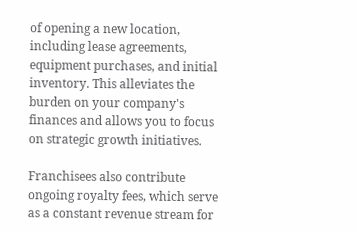of opening a new location, including lease agreements, equipment purchases, and initial inventory. This alleviates the burden on your company's finances and allows you to focus on strategic growth initiatives.

Franchisees also contribute ongoing royalty fees, which serve as a constant revenue stream for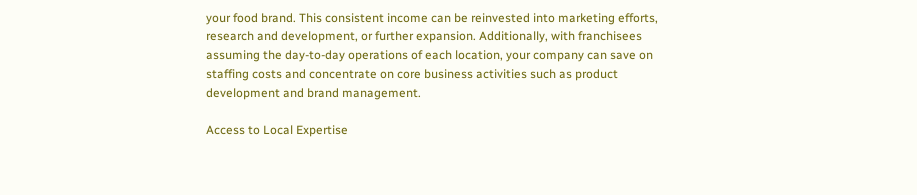your food brand. This consistent income can be reinvested into marketing efforts, research and development, or further expansion. Additionally, with franchisees assuming the day-to-day operations of each location, your company can save on staffing costs and concentrate on core business activities such as product development and brand management.

Access to Local Expertise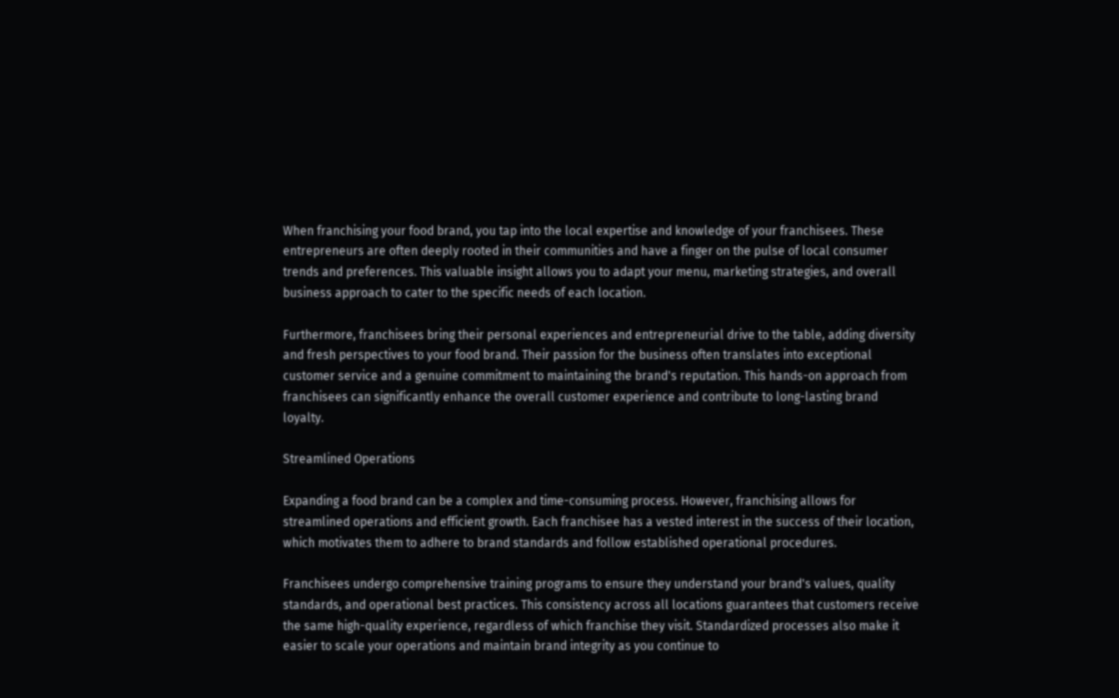When franchising your food brand, you tap into the local expertise and knowledge of your franchisees. These entrepreneurs are often deeply rooted in their communities and have a finger on the pulse of local consumer trends and preferences. This valuable insight allows you to adapt your menu, marketing strategies, and overall business approach to cater to the specific needs of each location.

Furthermore, franchisees bring their personal experiences and entrepreneurial drive to the table, adding diversity and fresh perspectives to your food brand. Their passion for the business often translates into exceptional customer service and a genuine commitment to maintaining the brand's reputation. This hands-on approach from franchisees can significantly enhance the overall customer experience and contribute to long-lasting brand loyalty.

Streamlined Operations

Expanding a food brand can be a complex and time-consuming process. However, franchising allows for streamlined operations and efficient growth. Each franchisee has a vested interest in the success of their location, which motivates them to adhere to brand standards and follow established operational procedures.

Franchisees undergo comprehensive training programs to ensure they understand your brand's values, quality standards, and operational best practices. This consistency across all locations guarantees that customers receive the same high-quality experience, regardless of which franchise they visit. Standardized processes also make it easier to scale your operations and maintain brand integrity as you continue to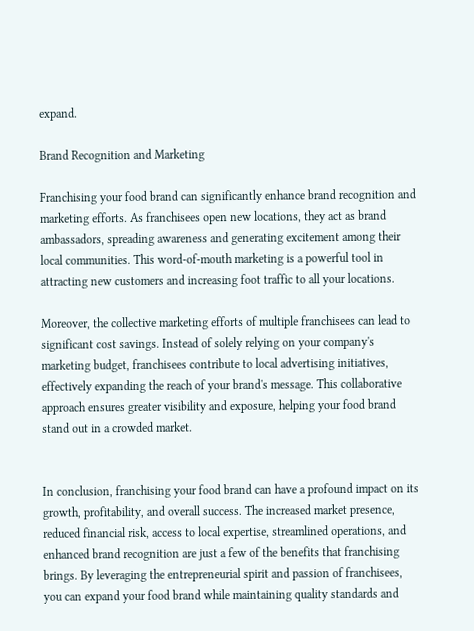expand.

Brand Recognition and Marketing

Franchising your food brand can significantly enhance brand recognition and marketing efforts. As franchisees open new locations, they act as brand ambassadors, spreading awareness and generating excitement among their local communities. This word-of-mouth marketing is a powerful tool in attracting new customers and increasing foot traffic to all your locations.

Moreover, the collective marketing efforts of multiple franchisees can lead to significant cost savings. Instead of solely relying on your company's marketing budget, franchisees contribute to local advertising initiatives, effectively expanding the reach of your brand's message. This collaborative approach ensures greater visibility and exposure, helping your food brand stand out in a crowded market.


In conclusion, franchising your food brand can have a profound impact on its growth, profitability, and overall success. The increased market presence, reduced financial risk, access to local expertise, streamlined operations, and enhanced brand recognition are just a few of the benefits that franchising brings. By leveraging the entrepreneurial spirit and passion of franchisees, you can expand your food brand while maintaining quality standards and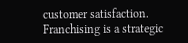customer satisfaction. Franchising is a strategic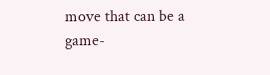move that can be a game-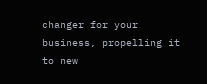changer for your business, propelling it to new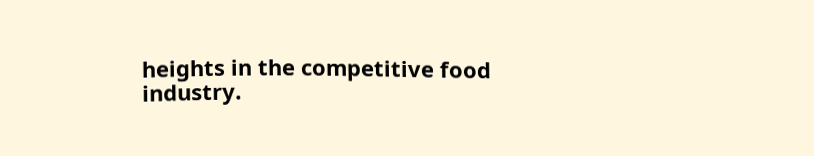heights in the competitive food industry.